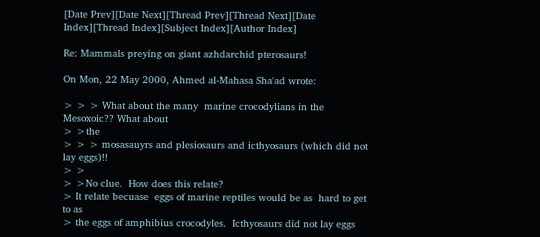[Date Prev][Date Next][Thread Prev][Thread Next][Date Index][Thread Index][Subject Index][Author Index]

Re: Mammals preying on giant azhdarchid pterosaurs!

On Mon, 22 May 2000, Ahmed al-Mahasa Sha'ad wrote:

> > > What about the many  marine crocodylians in the Mesoxoic?? What about
> >the
> > > mosasauyrs and plesiosaurs and icthyosaurs (which did not lay eggs)!!
> >
> >No clue.  How does this relate?
> It relate becuase  eggs of marine reptiles would be as  hard to get to as
> the eggs of amphibius crocodyles.  Icthyosaurs did not lay eggs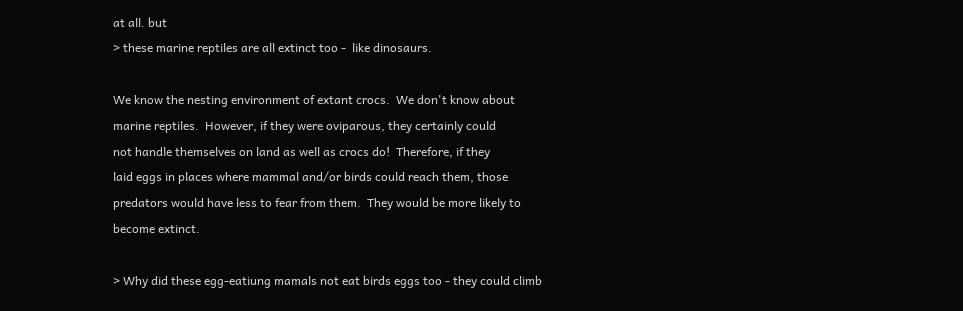at all. but
> these marine reptiles are all extinct too -  like dinosaurs.

We know the nesting environment of extant crocs.  We don't know about
marine reptiles.  However, if they were oviparous, they certainly could
not handle themselves on land as well as crocs do!  Therefore, if they
laid eggs in places where mammal and/or birds could reach them, those
predators would have less to fear from them.  They would be more likely to
become extinct.

> Why did these egg-eatiung mamals not eat birds eggs too - they could climb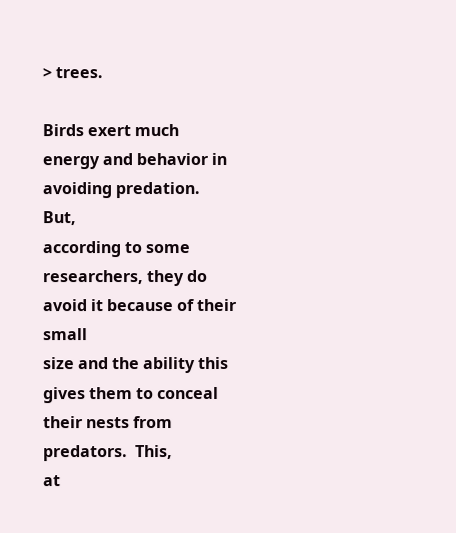> trees.

Birds exert much energy and behavior in avoiding predation.  But,
according to some researchers, they do avoid it because of their small
size and the ability this gives them to conceal their nests from
predators.  This,
at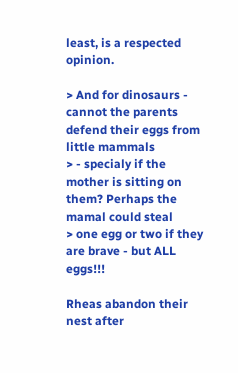least, is a respected opinion.

> And for dinosaurs - cannot the parents defend their eggs from little mammals
> - specialy if the mother is sitting on them? Perhaps the mamal could steal
> one egg or two if they are brave - but ALL eggs!!!

Rheas abandon their nest after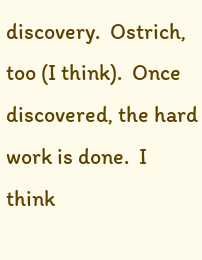discovery.  Ostrich, too (I think).  Once
discovered, the hard work is done.  I think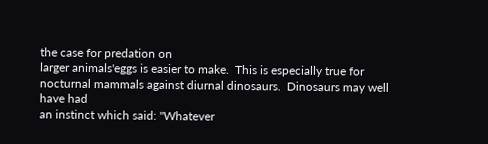the case for predation on
larger animals'eggs is easier to make.  This is especially true for
nocturnal mammals against diurnal dinosaurs.  Dinosaurs may well have had
an instinct which said: "Whatever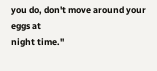you do, don't move around your eggs at
night time."